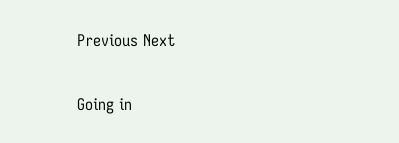Previous Next

Going in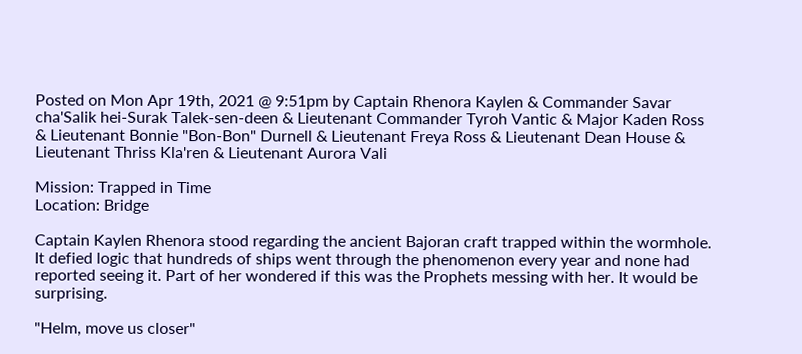Posted on Mon Apr 19th, 2021 @ 9:51pm by Captain Rhenora Kaylen & Commander Savar cha'Salik hei-Surak Talek-sen-deen & Lieutenant Commander Tyroh Vantic & Major Kaden Ross & Lieutenant Bonnie "Bon-Bon" Durnell & Lieutenant Freya Ross & Lieutenant Dean House & Lieutenant Thriss Kla'ren & Lieutenant Aurora Vali

Mission: Trapped in Time
Location: Bridge

Captain Kaylen Rhenora stood regarding the ancient Bajoran craft trapped within the wormhole. It defied logic that hundreds of ships went through the phenomenon every year and none had reported seeing it. Part of her wondered if this was the Prophets messing with her. It would be surprising.

"Helm, move us closer"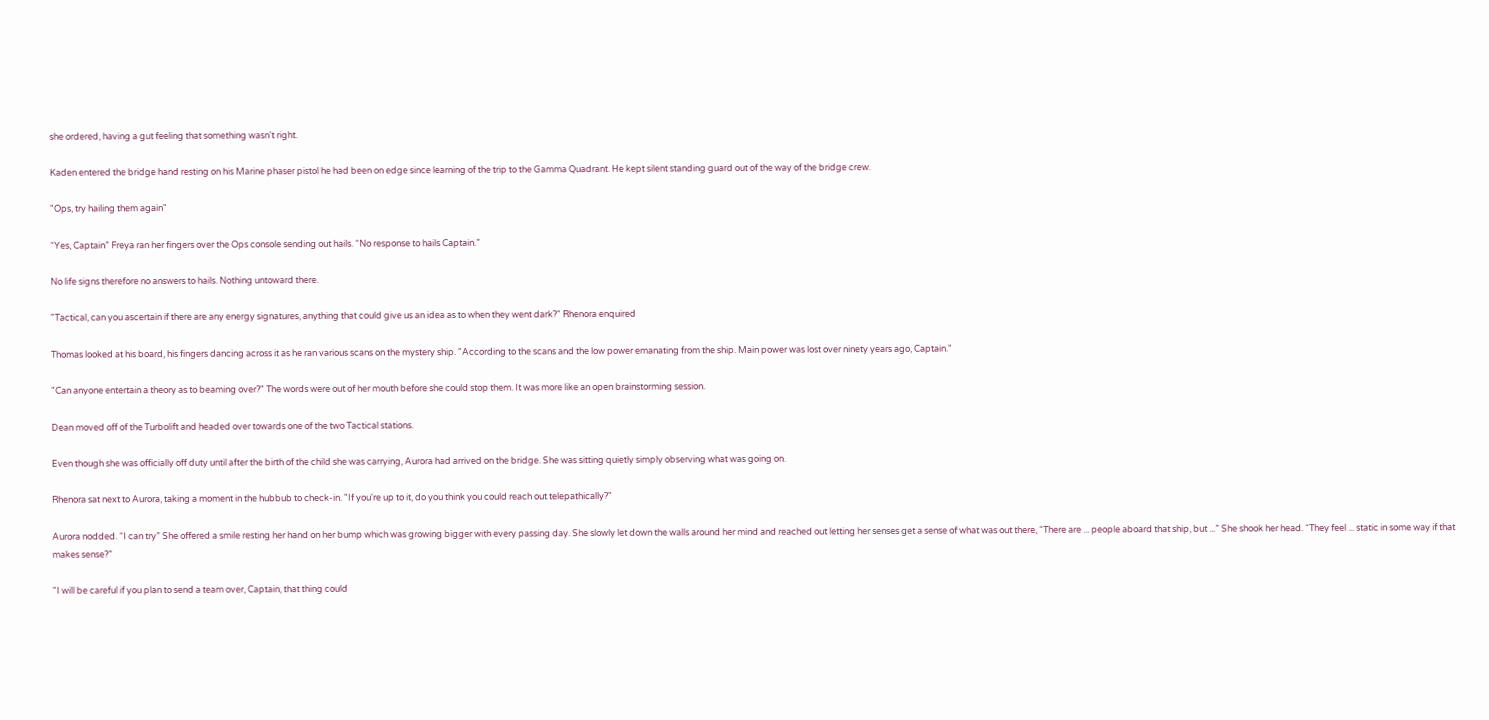she ordered, having a gut feeling that something wasn't right.

Kaden entered the bridge hand resting on his Marine phaser pistol he had been on edge since learning of the trip to the Gamma Quadrant. He kept silent standing guard out of the way of the bridge crew.

"Ops, try hailing them again"

“Yes, Captain” Freya ran her fingers over the Ops console sending out hails. “No response to hails Captain.”

No life signs therefore no answers to hails. Nothing untoward there.

"Tactical, can you ascertain if there are any energy signatures, anything that could give us an idea as to when they went dark?" Rhenora enquired

Thomas looked at his board, his fingers dancing across it as he ran various scans on the mystery ship. "According to the scans and the low power emanating from the ship. Main power was lost over ninety years ago, Captain."

"Can anyone entertain a theory as to beaming over?" The words were out of her mouth before she could stop them. It was more like an open brainstorming session.

Dean moved off of the Turbolift and headed over towards one of the two Tactical stations.

Even though she was officially off duty until after the birth of the child she was carrying, Aurora had arrived on the bridge. She was sitting quietly simply observing what was going on.

Rhenora sat next to Aurora, taking a moment in the hubbub to check-in. "If you're up to it, do you think you could reach out telepathically?"

Aurora nodded. “I can try” She offered a smile resting her hand on her bump which was growing bigger with every passing day. She slowly let down the walls around her mind and reached out letting her senses get a sense of what was out there, “There are ... people aboard that ship, but ...” She shook her head. “They feel ... static in some way if that makes sense?”

"I will be careful if you plan to send a team over, Captain, that thing could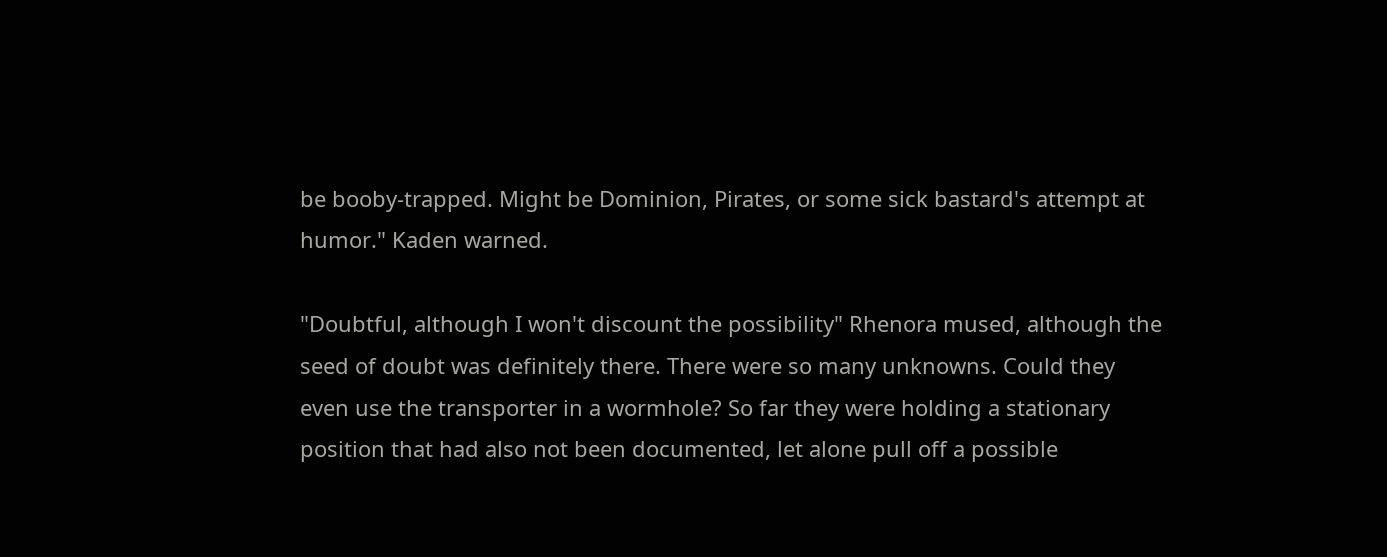be booby-trapped. Might be Dominion, Pirates, or some sick bastard's attempt at humor." Kaden warned.

"Doubtful, although I won't discount the possibility" Rhenora mused, although the seed of doubt was definitely there. There were so many unknowns. Could they even use the transporter in a wormhole? So far they were holding a stationary position that had also not been documented, let alone pull off a possible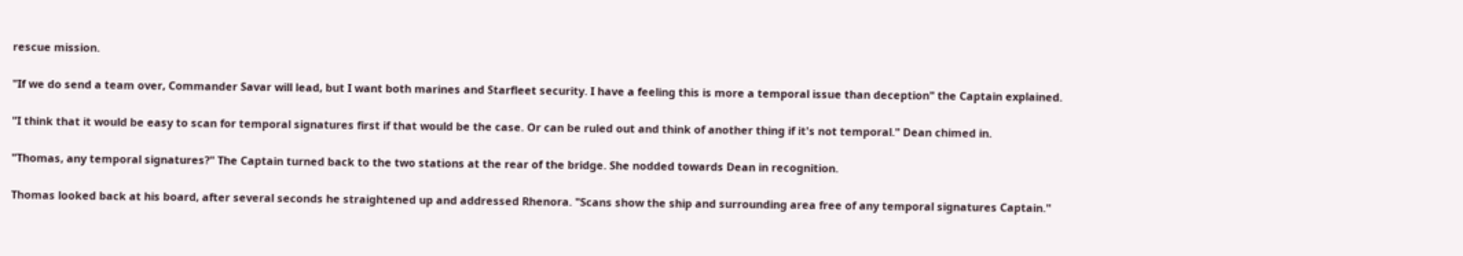rescue mission.

"If we do send a team over, Commander Savar will lead, but I want both marines and Starfleet security. I have a feeling this is more a temporal issue than deception" the Captain explained.

"I think that it would be easy to scan for temporal signatures first if that would be the case. Or can be ruled out and think of another thing if it's not temporal." Dean chimed in.

"Thomas, any temporal signatures?" The Captain turned back to the two stations at the rear of the bridge. She nodded towards Dean in recognition.

Thomas looked back at his board, after several seconds he straightened up and addressed Rhenora. "Scans show the ship and surrounding area free of any temporal signatures Captain."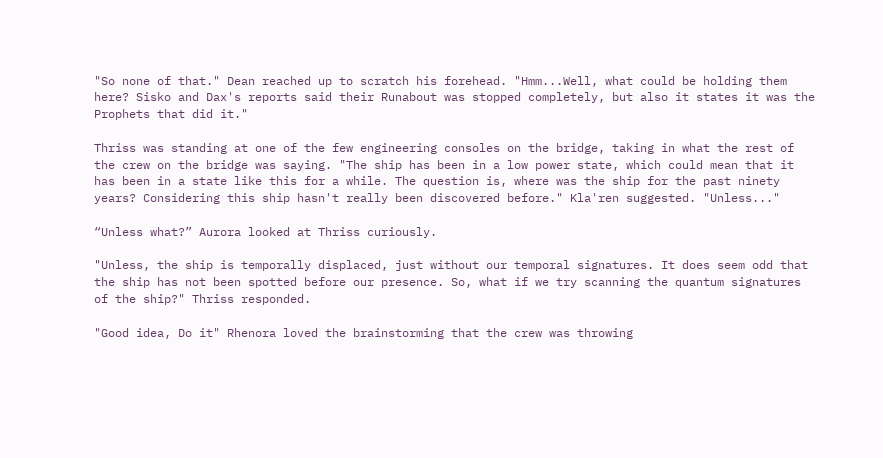"So none of that." Dean reached up to scratch his forehead. "Hmm...Well, what could be holding them here? Sisko and Dax's reports said their Runabout was stopped completely, but also it states it was the Prophets that did it."

Thriss was standing at one of the few engineering consoles on the bridge, taking in what the rest of the crew on the bridge was saying. "The ship has been in a low power state, which could mean that it has been in a state like this for a while. The question is, where was the ship for the past ninety years? Considering this ship hasn't really been discovered before." Kla'ren suggested. "Unless..."

“Unless what?” Aurora looked at Thriss curiously.

"Unless, the ship is temporally displaced, just without our temporal signatures. It does seem odd that the ship has not been spotted before our presence. So, what if we try scanning the quantum signatures of the ship?" Thriss responded.

"Good idea, Do it" Rhenora loved the brainstorming that the crew was throwing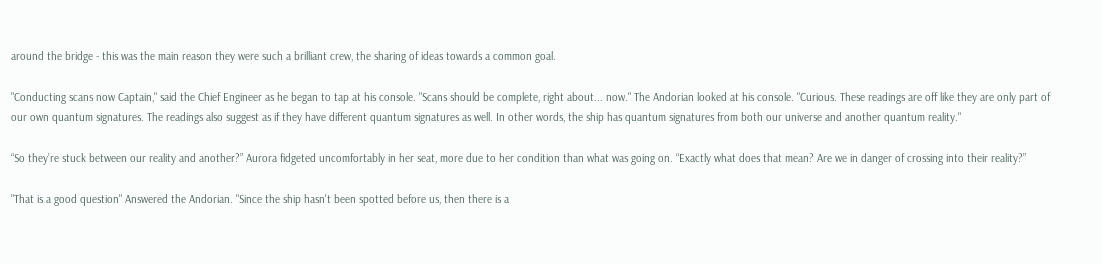around the bridge - this was the main reason they were such a brilliant crew, the sharing of ideas towards a common goal.

"Conducting scans now Captain," said the Chief Engineer as he began to tap at his console. "Scans should be complete, right about... now." The Andorian looked at his console. "Curious. These readings are off like they are only part of our own quantum signatures. The readings also suggest as if they have different quantum signatures as well. In other words, the ship has quantum signatures from both our universe and another quantum reality."

“So they’re stuck between our reality and another?” Aurora fidgeted uncomfortably in her seat, more due to her condition than what was going on. “Exactly what does that mean? Are we in danger of crossing into their reality?”

"That is a good question" Answered the Andorian. "Since the ship hasn't been spotted before us, then there is a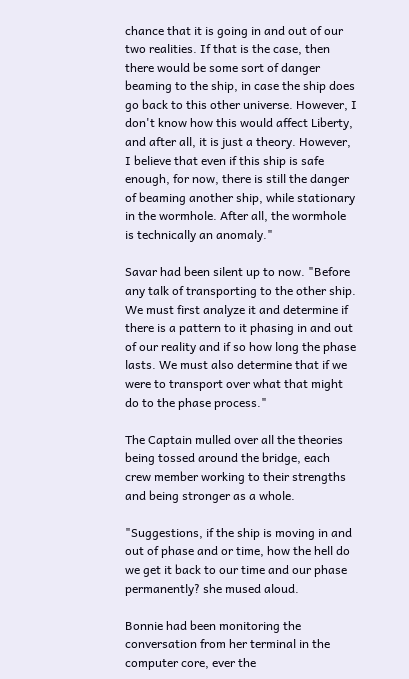chance that it is going in and out of our two realities. If that is the case, then there would be some sort of danger beaming to the ship, in case the ship does go back to this other universe. However, I don't know how this would affect Liberty, and after all, it is just a theory. However, I believe that even if this ship is safe enough, for now, there is still the danger of beaming another ship, while stationary in the wormhole. After all, the wormhole is technically an anomaly."

Savar had been silent up to now. "Before any talk of transporting to the other ship. We must first analyze it and determine if there is a pattern to it phasing in and out of our reality and if so how long the phase lasts. We must also determine that if we were to transport over what that might do to the phase process."

The Captain mulled over all the theories being tossed around the bridge, each crew member working to their strengths and being stronger as a whole.

"Suggestions, if the ship is moving in and out of phase and or time, how the hell do we get it back to our time and our phase permanently? she mused aloud.

Bonnie had been monitoring the conversation from her terminal in the computer core, ever the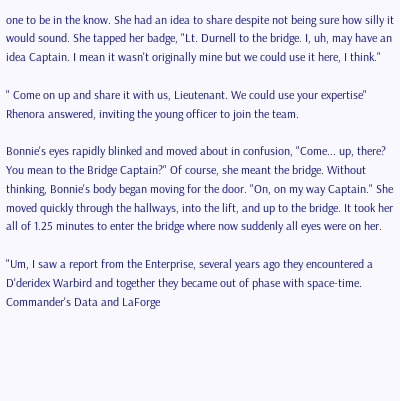one to be in the know. She had an idea to share despite not being sure how silly it would sound. She tapped her badge, "Lt. Durnell to the bridge. I, uh, may have an idea Captain. I mean it wasn't originally mine but we could use it here, I think."

" Come on up and share it with us, Lieutenant. We could use your expertise" Rhenora answered, inviting the young officer to join the team.

Bonnie's eyes rapidly blinked and moved about in confusion, "Come... up, there? You mean to the Bridge Captain?" Of course, she meant the bridge. Without thinking, Bonnie's body began moving for the door. "On, on my way Captain." She moved quickly through the hallways, into the lift, and up to the bridge. It took her all of 1.25 minutes to enter the bridge where now suddenly all eyes were on her.

"Um, I saw a report from the Enterprise, several years ago they encountered a D'deridex Warbird and together they became out of phase with space-time. Commander's Data and LaForge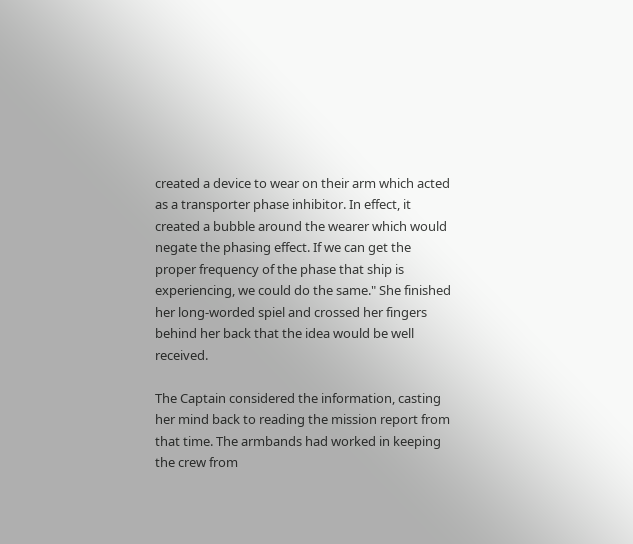created a device to wear on their arm which acted as a transporter phase inhibitor. In effect, it created a bubble around the wearer which would negate the phasing effect. If we can get the proper frequency of the phase that ship is experiencing, we could do the same." She finished her long-worded spiel and crossed her fingers behind her back that the idea would be well received.

The Captain considered the information, casting her mind back to reading the mission report from that time. The armbands had worked in keeping the crew from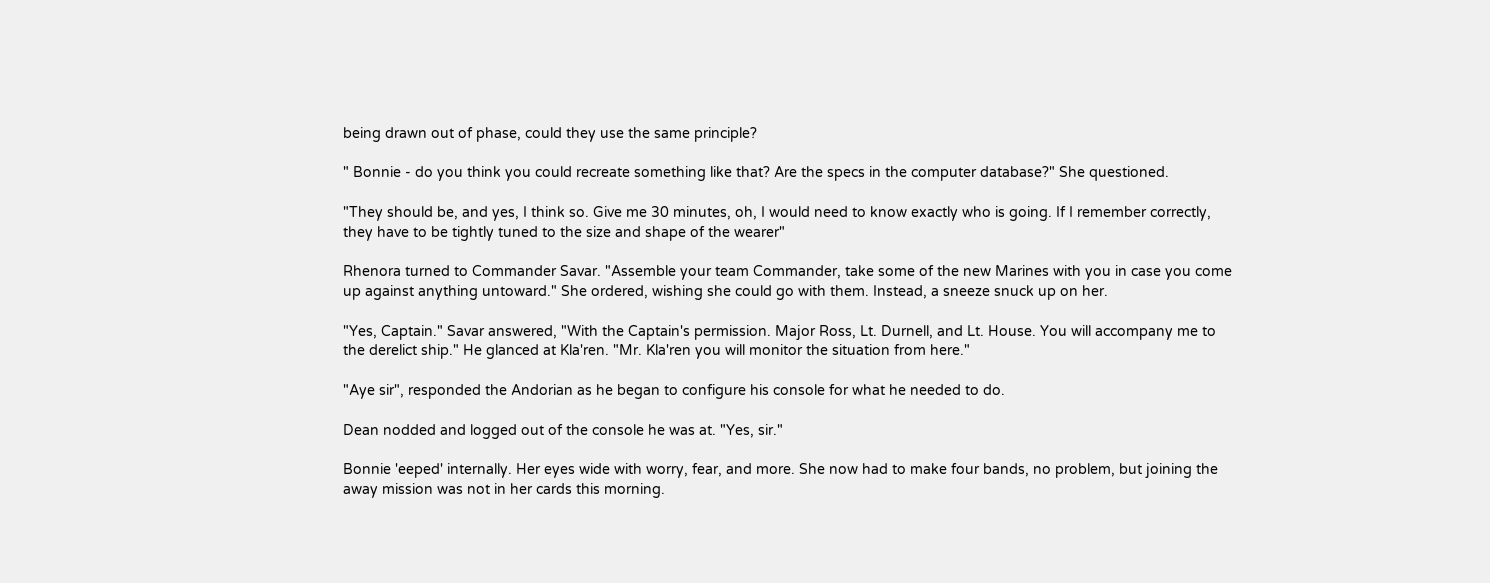being drawn out of phase, could they use the same principle?

" Bonnie - do you think you could recreate something like that? Are the specs in the computer database?" She questioned.

"They should be, and yes, I think so. Give me 30 minutes, oh, I would need to know exactly who is going. If I remember correctly, they have to be tightly tuned to the size and shape of the wearer"

Rhenora turned to Commander Savar. "Assemble your team Commander, take some of the new Marines with you in case you come up against anything untoward." She ordered, wishing she could go with them. Instead, a sneeze snuck up on her.

"Yes, Captain." Savar answered, "With the Captain's permission. Major Ross, Lt. Durnell, and Lt. House. You will accompany me to the derelict ship." He glanced at Kla'ren. "Mr. Kla'ren you will monitor the situation from here."

"Aye sir", responded the Andorian as he began to configure his console for what he needed to do.

Dean nodded and logged out of the console he was at. "Yes, sir."

Bonnie 'eeped' internally. Her eyes wide with worry, fear, and more. She now had to make four bands, no problem, but joining the away mission was not in her cards this morning.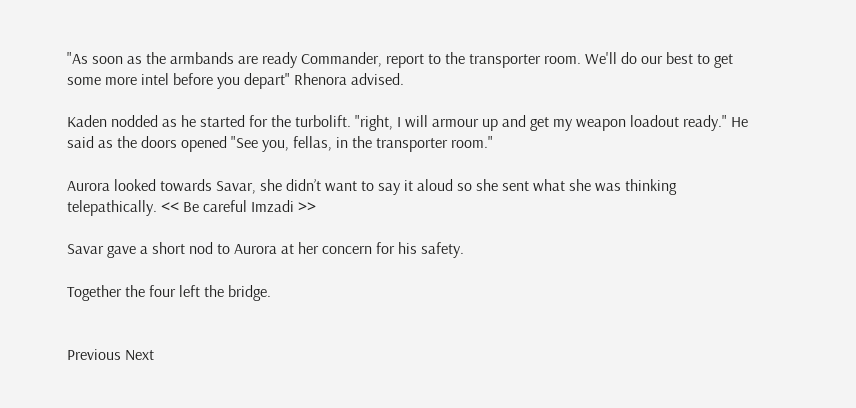"As soon as the armbands are ready Commander, report to the transporter room. We'll do our best to get some more intel before you depart" Rhenora advised.

Kaden nodded as he started for the turbolift. "right, I will armour up and get my weapon loadout ready." He said as the doors opened "See you, fellas, in the transporter room."

Aurora looked towards Savar, she didn’t want to say it aloud so she sent what she was thinking telepathically. << Be careful Imzadi >>

Savar gave a short nod to Aurora at her concern for his safety.

Together the four left the bridge.


Previous Next